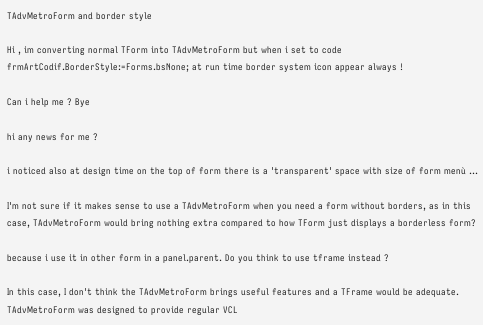TAdvMetroForm and border style

Hi , im converting normal TForm into TAdvMetroForm but when i set to code frmArtCodif.BorderStyle:=Forms.bsNone; at run time border system icon appear always !

Can i help me ? Bye

hi any news for me ?

i noticed also at design time on the top of form there is a 'transparent' space with size of form menù ...

I'm not sure if it makes sense to use a TAdvMetroForm when you need a form without borders, as in this case, TAdvMetroForm would bring nothing extra compared to how TForm just displays a borderless form?

because i use it in other form in a panel.parent. Do you think to use tframe instead ?

In this case, I don't think the TAdvMetroForm brings useful features and a TFrame would be adequate. TAdvMetroForm was designed to provide regular VCL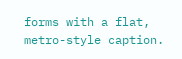forms with a flat, metro-style caption.